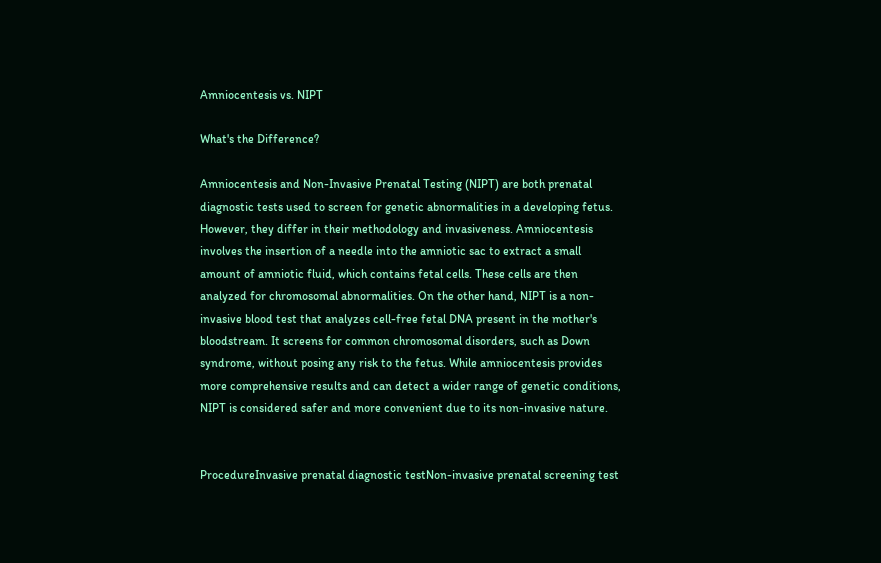Amniocentesis vs. NIPT

What's the Difference?

Amniocentesis and Non-Invasive Prenatal Testing (NIPT) are both prenatal diagnostic tests used to screen for genetic abnormalities in a developing fetus. However, they differ in their methodology and invasiveness. Amniocentesis involves the insertion of a needle into the amniotic sac to extract a small amount of amniotic fluid, which contains fetal cells. These cells are then analyzed for chromosomal abnormalities. On the other hand, NIPT is a non-invasive blood test that analyzes cell-free fetal DNA present in the mother's bloodstream. It screens for common chromosomal disorders, such as Down syndrome, without posing any risk to the fetus. While amniocentesis provides more comprehensive results and can detect a wider range of genetic conditions, NIPT is considered safer and more convenient due to its non-invasive nature.


ProcedureInvasive prenatal diagnostic testNon-invasive prenatal screening test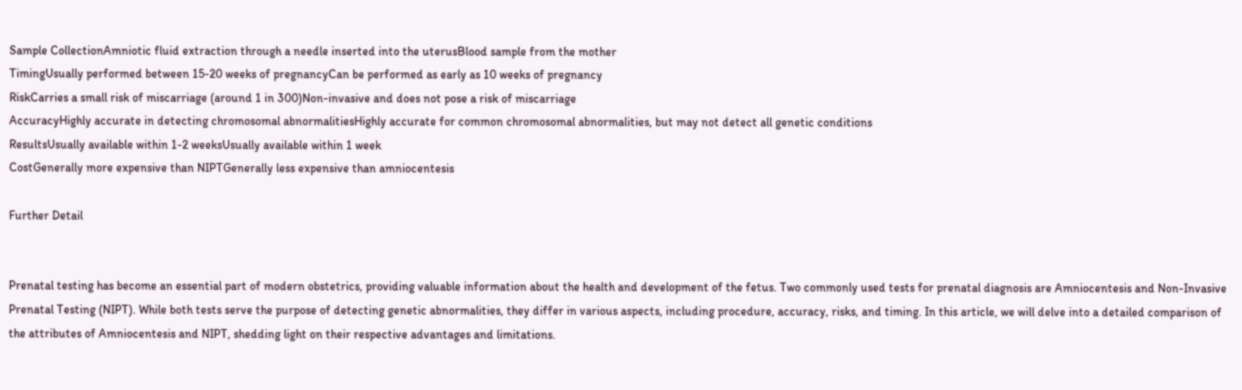Sample CollectionAmniotic fluid extraction through a needle inserted into the uterusBlood sample from the mother
TimingUsually performed between 15-20 weeks of pregnancyCan be performed as early as 10 weeks of pregnancy
RiskCarries a small risk of miscarriage (around 1 in 300)Non-invasive and does not pose a risk of miscarriage
AccuracyHighly accurate in detecting chromosomal abnormalitiesHighly accurate for common chromosomal abnormalities, but may not detect all genetic conditions
ResultsUsually available within 1-2 weeksUsually available within 1 week
CostGenerally more expensive than NIPTGenerally less expensive than amniocentesis

Further Detail


Prenatal testing has become an essential part of modern obstetrics, providing valuable information about the health and development of the fetus. Two commonly used tests for prenatal diagnosis are Amniocentesis and Non-Invasive Prenatal Testing (NIPT). While both tests serve the purpose of detecting genetic abnormalities, they differ in various aspects, including procedure, accuracy, risks, and timing. In this article, we will delve into a detailed comparison of the attributes of Amniocentesis and NIPT, shedding light on their respective advantages and limitations.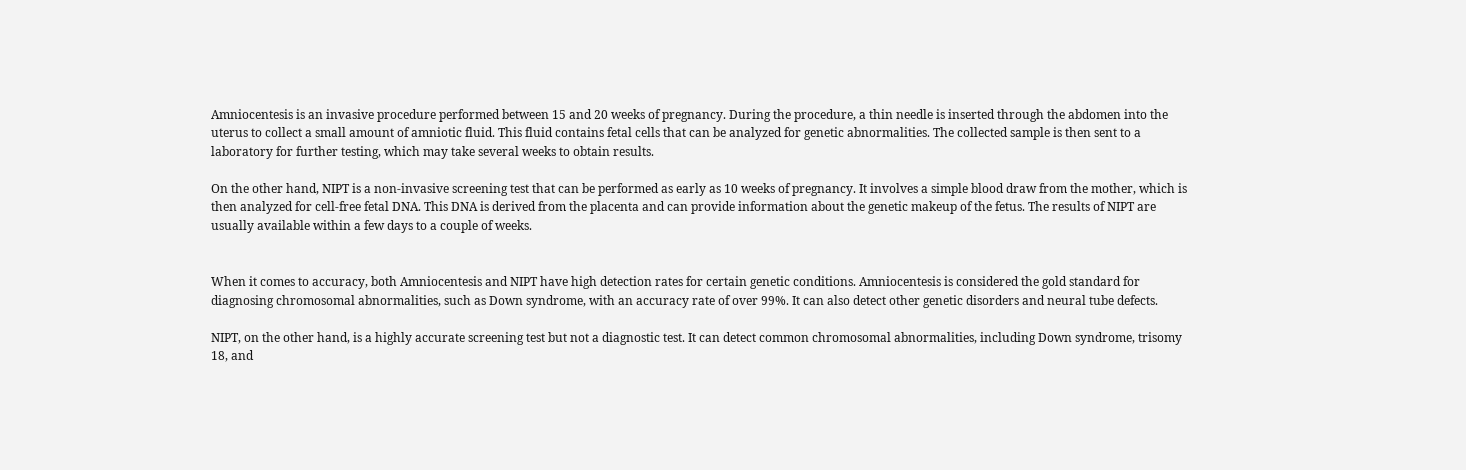Amniocentesis is an invasive procedure performed between 15 and 20 weeks of pregnancy. During the procedure, a thin needle is inserted through the abdomen into the uterus to collect a small amount of amniotic fluid. This fluid contains fetal cells that can be analyzed for genetic abnormalities. The collected sample is then sent to a laboratory for further testing, which may take several weeks to obtain results.

On the other hand, NIPT is a non-invasive screening test that can be performed as early as 10 weeks of pregnancy. It involves a simple blood draw from the mother, which is then analyzed for cell-free fetal DNA. This DNA is derived from the placenta and can provide information about the genetic makeup of the fetus. The results of NIPT are usually available within a few days to a couple of weeks.


When it comes to accuracy, both Amniocentesis and NIPT have high detection rates for certain genetic conditions. Amniocentesis is considered the gold standard for diagnosing chromosomal abnormalities, such as Down syndrome, with an accuracy rate of over 99%. It can also detect other genetic disorders and neural tube defects.

NIPT, on the other hand, is a highly accurate screening test but not a diagnostic test. It can detect common chromosomal abnormalities, including Down syndrome, trisomy 18, and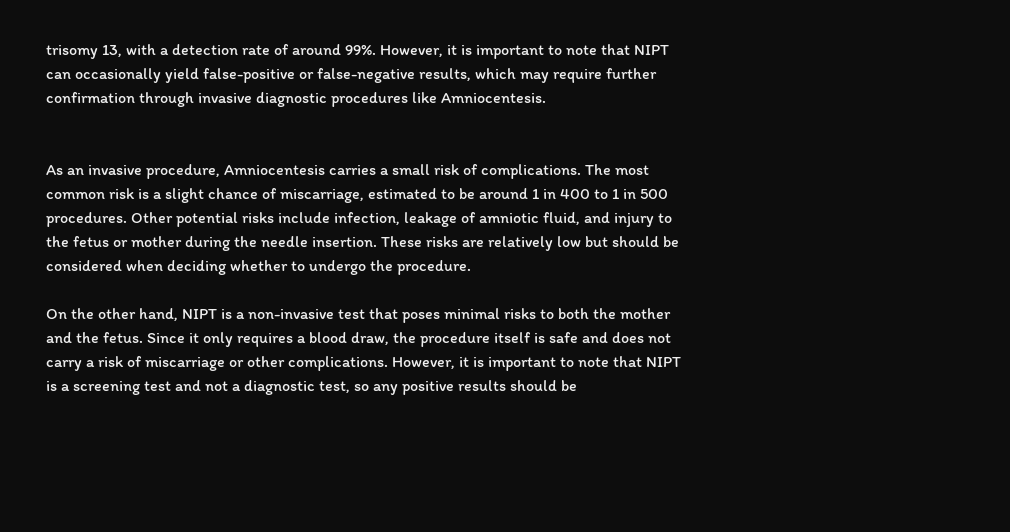trisomy 13, with a detection rate of around 99%. However, it is important to note that NIPT can occasionally yield false-positive or false-negative results, which may require further confirmation through invasive diagnostic procedures like Amniocentesis.


As an invasive procedure, Amniocentesis carries a small risk of complications. The most common risk is a slight chance of miscarriage, estimated to be around 1 in 400 to 1 in 500 procedures. Other potential risks include infection, leakage of amniotic fluid, and injury to the fetus or mother during the needle insertion. These risks are relatively low but should be considered when deciding whether to undergo the procedure.

On the other hand, NIPT is a non-invasive test that poses minimal risks to both the mother and the fetus. Since it only requires a blood draw, the procedure itself is safe and does not carry a risk of miscarriage or other complications. However, it is important to note that NIPT is a screening test and not a diagnostic test, so any positive results should be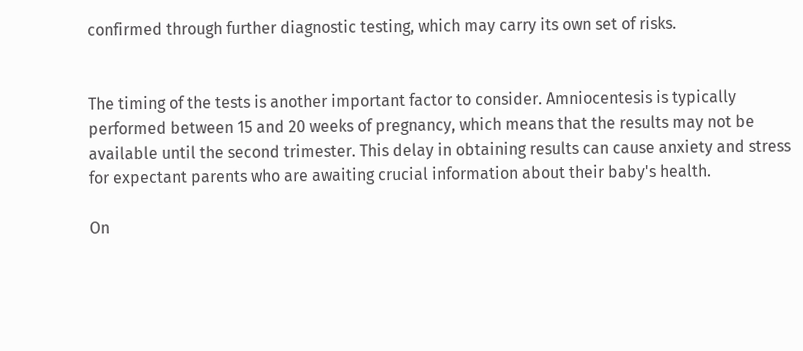confirmed through further diagnostic testing, which may carry its own set of risks.


The timing of the tests is another important factor to consider. Amniocentesis is typically performed between 15 and 20 weeks of pregnancy, which means that the results may not be available until the second trimester. This delay in obtaining results can cause anxiety and stress for expectant parents who are awaiting crucial information about their baby's health.

On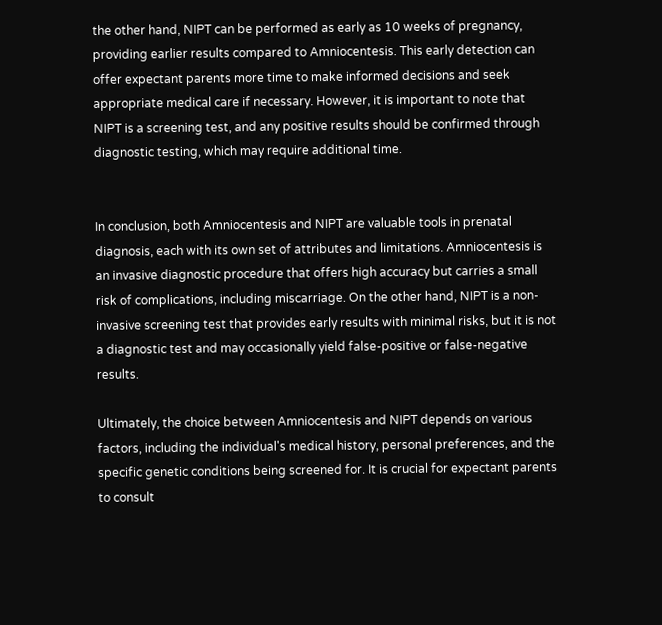the other hand, NIPT can be performed as early as 10 weeks of pregnancy, providing earlier results compared to Amniocentesis. This early detection can offer expectant parents more time to make informed decisions and seek appropriate medical care if necessary. However, it is important to note that NIPT is a screening test, and any positive results should be confirmed through diagnostic testing, which may require additional time.


In conclusion, both Amniocentesis and NIPT are valuable tools in prenatal diagnosis, each with its own set of attributes and limitations. Amniocentesis is an invasive diagnostic procedure that offers high accuracy but carries a small risk of complications, including miscarriage. On the other hand, NIPT is a non-invasive screening test that provides early results with minimal risks, but it is not a diagnostic test and may occasionally yield false-positive or false-negative results.

Ultimately, the choice between Amniocentesis and NIPT depends on various factors, including the individual's medical history, personal preferences, and the specific genetic conditions being screened for. It is crucial for expectant parents to consult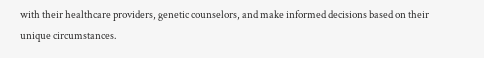with their healthcare providers, genetic counselors, and make informed decisions based on their unique circumstances.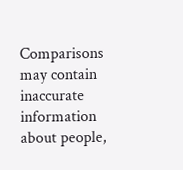Comparisons may contain inaccurate information about people,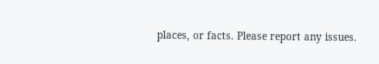places, or facts. Please report any issues.